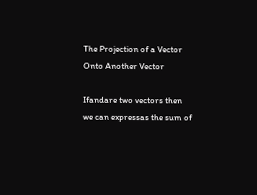The Projection of a Vector Onto Another Vector

Ifandare two vectors then we can expressas the sum of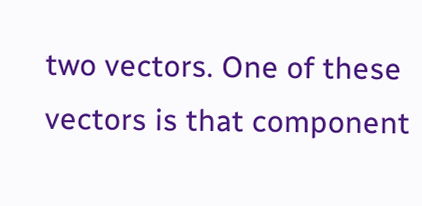two vectors. One of these vectors is that component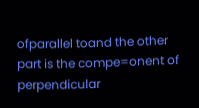ofparallel toand the other part is the compe=onent of perpendicular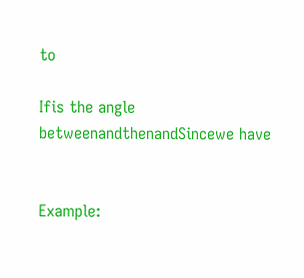to

Ifis the angle betweenandthenandSincewe have


Example: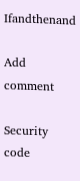Ifandthenand

Add comment

Security code